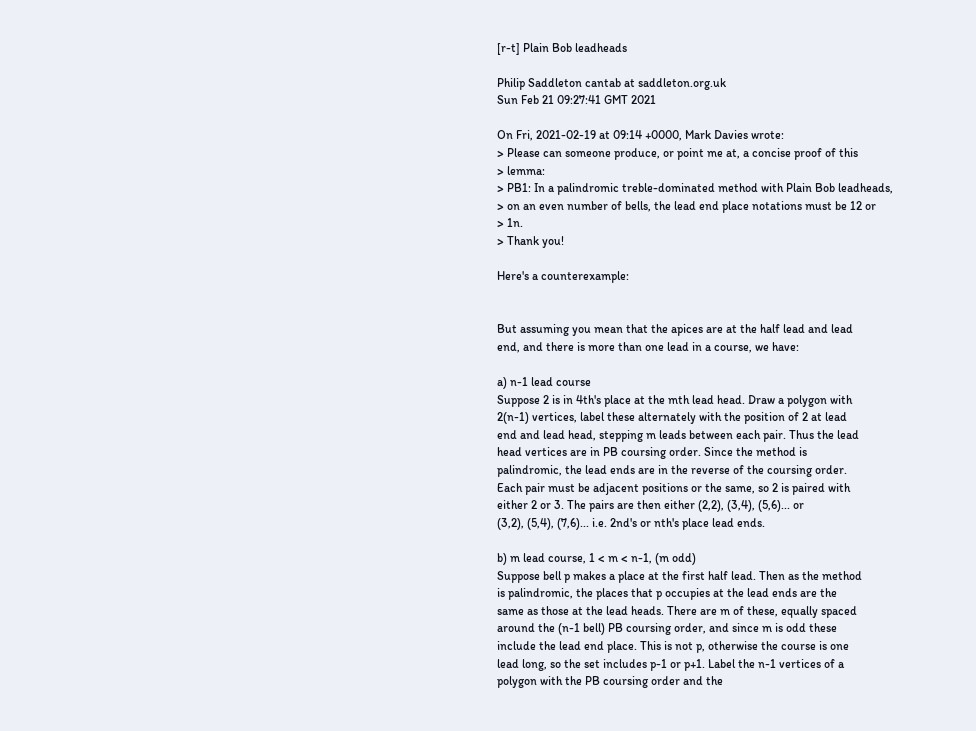[r-t] Plain Bob leadheads

Philip Saddleton cantab at saddleton.org.uk
Sun Feb 21 09:27:41 GMT 2021

On Fri, 2021-02-19 at 09:14 +0000, Mark Davies wrote:
> Please can someone produce, or point me at, a concise proof of this
> lemma:
> PB1: In a palindromic treble-dominated method with Plain Bob leadheads,
> on an even number of bells, the lead end place notations must be 12 or
> 1n.
> Thank you!

Here's a counterexample:


But assuming you mean that the apices are at the half lead and lead
end, and there is more than one lead in a course, we have:

a) n-1 lead course
Suppose 2 is in 4th's place at the mth lead head. Draw a polygon with
2(n-1) vertices, label these alternately with the position of 2 at lead
end and lead head, stepping m leads between each pair. Thus the lead
head vertices are in PB coursing order. Since the method is
palindromic, the lead ends are in the reverse of the coursing order.
Each pair must be adjacent positions or the same, so 2 is paired with
either 2 or 3. The pairs are then either (2,2), (3,4), (5,6)... or
(3,2), (5,4), (7,6)... i.e. 2nd's or nth's place lead ends.

b) m lead course, 1 < m < n-1, (m odd)
Suppose bell p makes a place at the first half lead. Then as the method
is palindromic, the places that p occupies at the lead ends are the
same as those at the lead heads. There are m of these, equally spaced
around the (n-1 bell) PB coursing order, and since m is odd these
include the lead end place. This is not p, otherwise the course is one
lead long, so the set includes p-1 or p+1. Label the n-1 vertices of a
polygon with the PB coursing order and the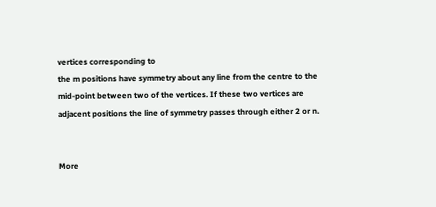vertices corresponding to
the m positions have symmetry about any line from the centre to the
mid-point between two of the vertices. If these two vertices are
adjacent positions the line of symmetry passes through either 2 or n.


More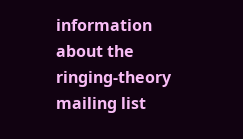information about the ringing-theory mailing list